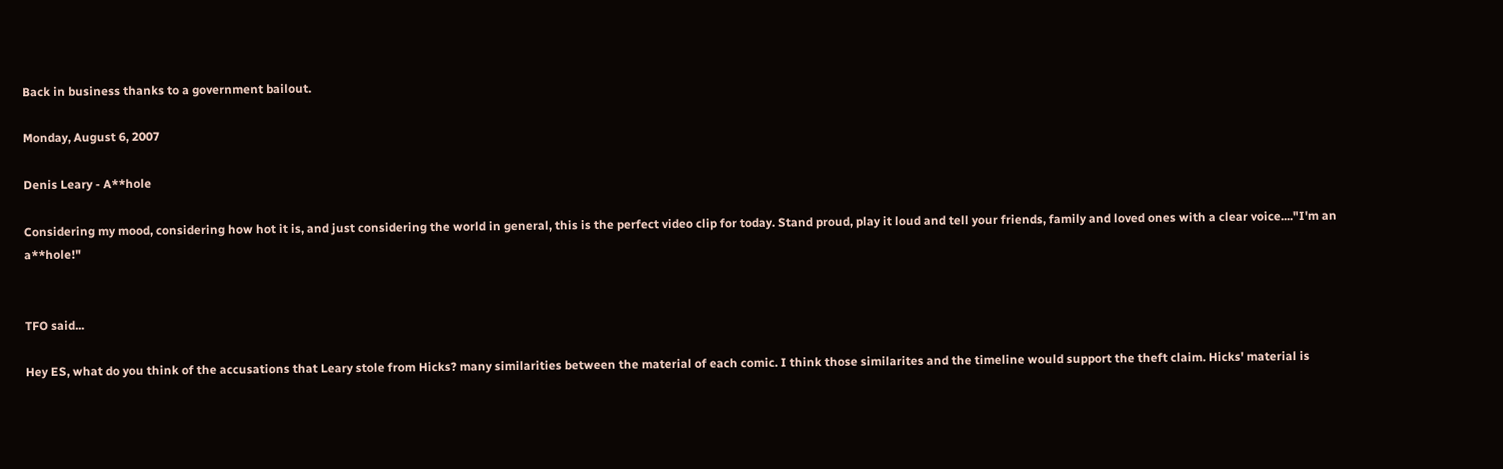Back in business thanks to a government bailout.

Monday, August 6, 2007

Denis Leary - A**hole

Considering my mood, considering how hot it is, and just considering the world in general, this is the perfect video clip for today. Stand proud, play it loud and tell your friends, family and loved ones with a clear voice...."I'm an a**hole!"


TFO said...

Hey ES, what do you think of the accusations that Leary stole from Hicks? many similarities between the material of each comic. I think those similarites and the timeline would support the theft claim. Hicks' material is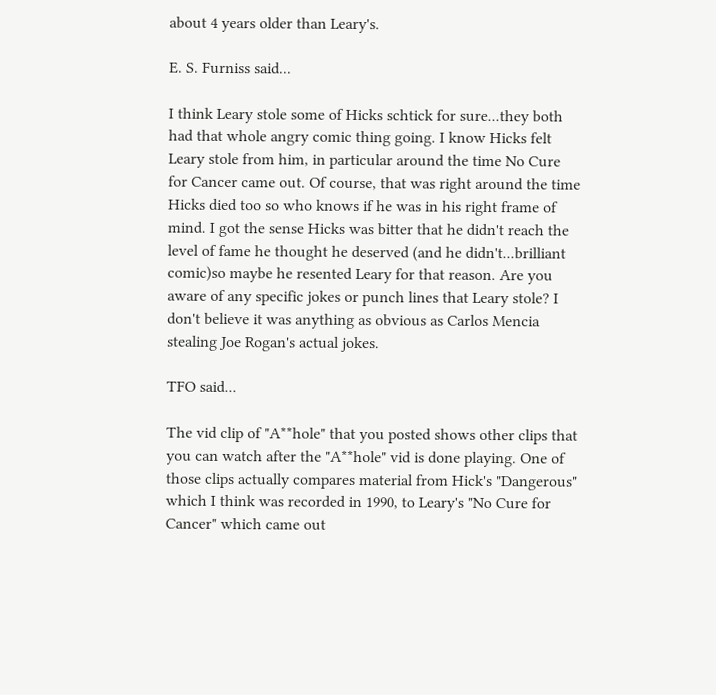about 4 years older than Leary's.

E. S. Furniss said...

I think Leary stole some of Hicks schtick for sure...they both had that whole angry comic thing going. I know Hicks felt Leary stole from him, in particular around the time No Cure for Cancer came out. Of course, that was right around the time Hicks died too so who knows if he was in his right frame of mind. I got the sense Hicks was bitter that he didn't reach the level of fame he thought he deserved (and he didn't...brilliant comic)so maybe he resented Leary for that reason. Are you aware of any specific jokes or punch lines that Leary stole? I don't believe it was anything as obvious as Carlos Mencia stealing Joe Rogan's actual jokes.

TFO said...

The vid clip of "A**hole" that you posted shows other clips that you can watch after the "A**hole" vid is done playing. One of those clips actually compares material from Hick's "Dangerous" which I think was recorded in 1990, to Leary's "No Cure for Cancer" which came out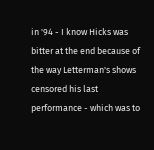in '94 - I know Hicks was bitter at the end because of the way Letterman's shows censored his last performance - which was to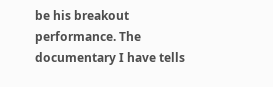be his breakout performance. The documentary I have tells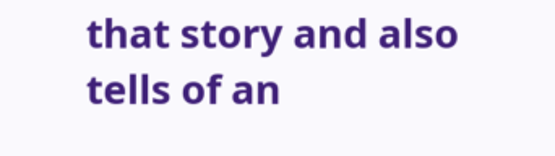that story and also tells of an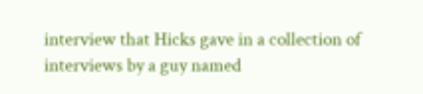interview that Hicks gave in a collection of interviews by a guy named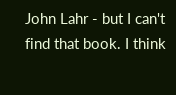John Lahr - but I can't find that book. I think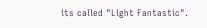its called "Light Fantastic".